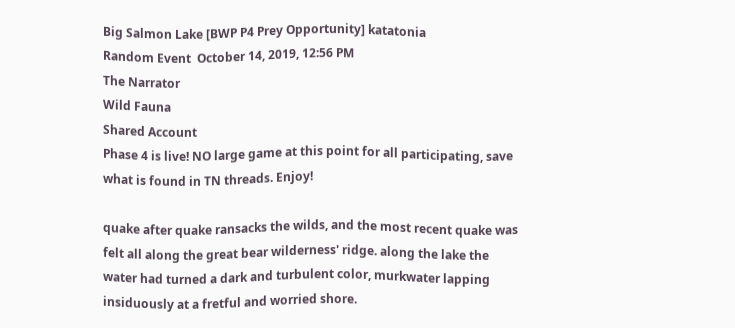Big Salmon Lake [BWP P4 Prey Opportunity] katatonia
Random Event  October 14, 2019, 12:56 PM
The Narrator
Wild Fauna
Shared Account
Phase 4 is live! NO large game at this point for all participating, save what is found in TN threads. Enjoy!

quake after quake ransacks the wilds, and the most recent quake was felt all along the great bear wilderness' ridge. along the lake the water had turned a dark and turbulent color, murkwater lapping insiduously at a fretful and worried shore.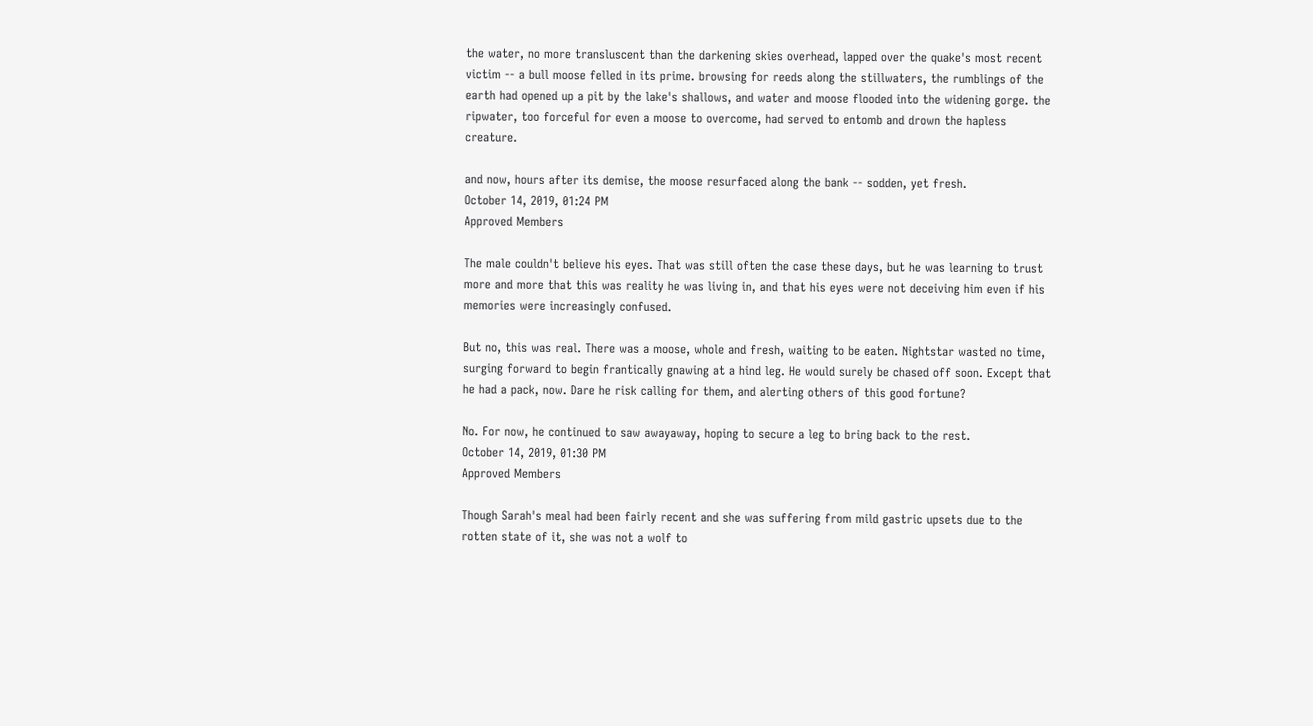the water, no more transluscent than the darkening skies overhead, lapped over the quake's most recent victim -- a bull moose felled in its prime. browsing for reeds along the stillwaters, the rumblings of the earth had opened up a pit by the lake's shallows, and water and moose flooded into the widening gorge. the ripwater, too forceful for even a moose to overcome, had served to entomb and drown the hapless creature.

and now, hours after its demise, the moose resurfaced along the bank -- sodden, yet fresh.
October 14, 2019, 01:24 PM
Approved Members

The male couldn't believe his eyes. That was still often the case these days, but he was learning to trust more and more that this was reality he was living in, and that his eyes were not deceiving him even if his memories were increasingly confused.

But no, this was real. There was a moose, whole and fresh, waiting to be eaten. Nightstar wasted no time, surging forward to begin frantically gnawing at a hind leg. He would surely be chased off soon. Except that he had a pack, now. Dare he risk calling for them, and alerting others of this good fortune?

No. For now, he continued to saw awayaway, hoping to secure a leg to bring back to the rest.
October 14, 2019, 01:30 PM
Approved Members

Though Sarah's meal had been fairly recent and she was suffering from mild gastric upsets due to the rotten state of it, she was not a wolf to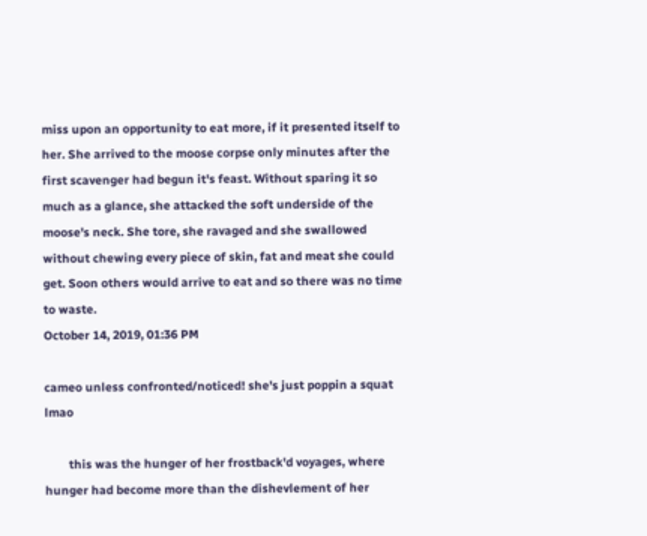miss upon an opportunity to eat more, if it presented itself to her. She arrived to the moose corpse only minutes after the first scavenger had begun it's feast. Without sparing it so much as a glance, she attacked the soft underside of the moose's neck. She tore, she ravaged and she swallowed without chewing every piece of skin, fat and meat she could get. Soon others would arrive to eat and so there was no time to waste.
October 14, 2019, 01:36 PM

cameo unless confronted/noticed! she's just poppin a squat lmao

        this was the hunger of her frostback'd voyages, where hunger had become more than the dishevlement of her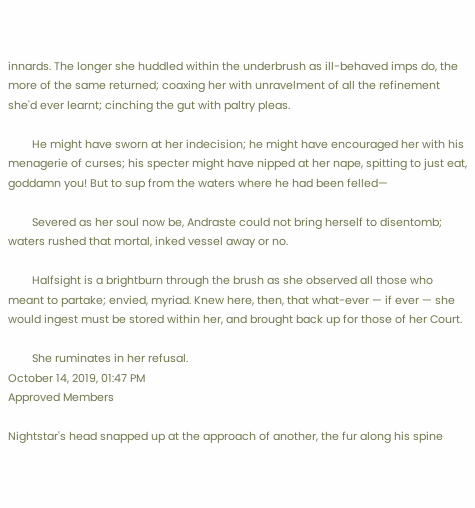innards. The longer she huddled within the underbrush as ill-behaved imps do, the more of the same returned; coaxing her with unravelment of all the refinement she'd ever learnt; cinching the gut with paltry pleas.

        He might have sworn at her indecision; he might have encouraged her with his menagerie of curses; his specter might have nipped at her nape, spitting to just eat, goddamn you! But to sup from the waters where he had been felled—

        Severed as her soul now be, Andraste could not bring herself to disentomb; waters rushed that mortal, inked vessel away or no.

        Halfsight is a brightburn through the brush as she observed all those who meant to partake; envied, myriad. Knew here, then, that what-ever — if ever — she would ingest must be stored within her, and brought back up for those of her Court.

        She ruminates in her refusal.
October 14, 2019, 01:47 PM
Approved Members

Nightstar's head snapped up at the approach of another, the fur along his spine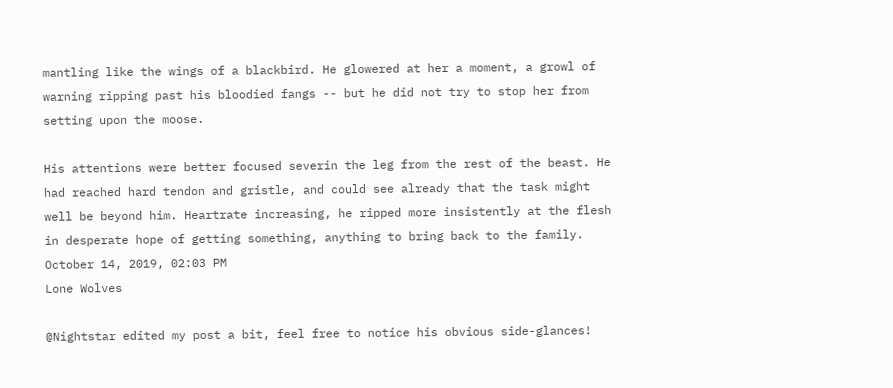mantling like the wings of a blackbird. He glowered at her a moment, a growl of warning ripping past his bloodied fangs -- but he did not try to stop her from setting upon the moose.

His attentions were better focused severin the leg from the rest of the beast. He had reached hard tendon and gristle, and could see already that the task might well be beyond him. Heartrate increasing, he ripped more insistently at the flesh in desperate hope of getting something, anything to bring back to the family.
October 14, 2019, 02:03 PM
Lone Wolves

@Nightstar edited my post a bit, feel free to notice his obvious side-glances!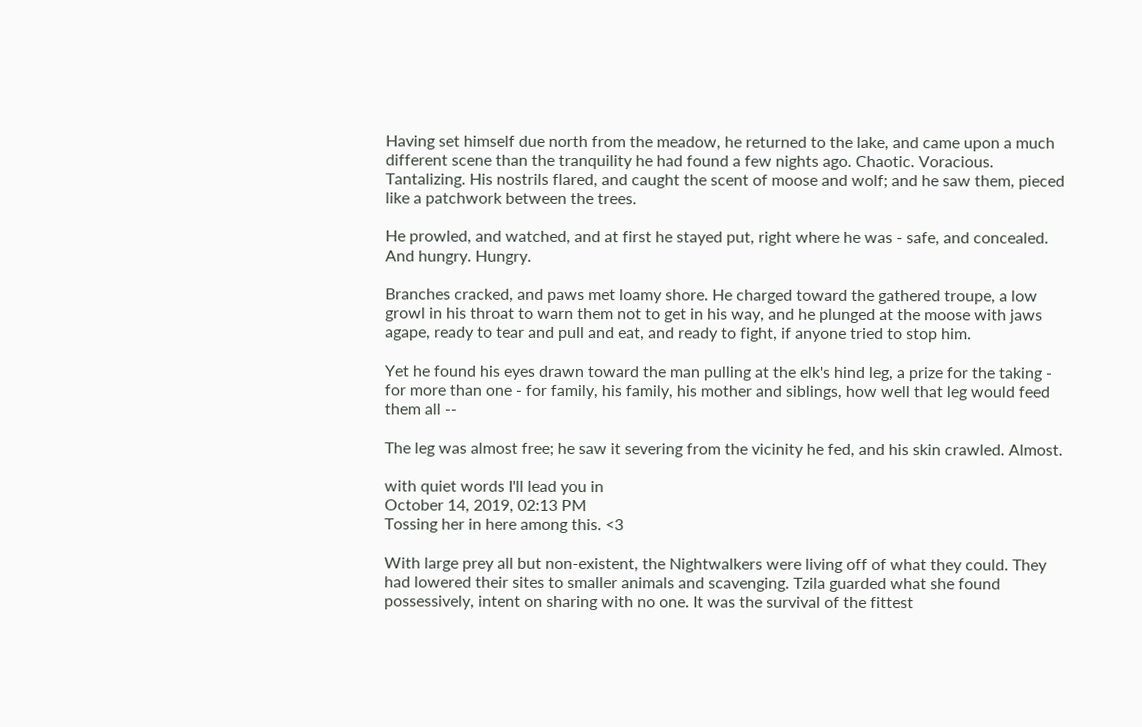Having set himself due north from the meadow, he returned to the lake, and came upon a much different scene than the tranquility he had found a few nights ago. Chaotic. Voracious. Tantalizing. His nostrils flared, and caught the scent of moose and wolf; and he saw them, pieced like a patchwork between the trees.

He prowled, and watched, and at first he stayed put, right where he was - safe, and concealed. And hungry. Hungry.

Branches cracked, and paws met loamy shore. He charged toward the gathered troupe, a low growl in his throat to warn them not to get in his way, and he plunged at the moose with jaws agape, ready to tear and pull and eat, and ready to fight, if anyone tried to stop him.

Yet he found his eyes drawn toward the man pulling at the elk's hind leg, a prize for the taking - for more than one - for family, his family, his mother and siblings, how well that leg would feed them all --

The leg was almost free; he saw it severing from the vicinity he fed, and his skin crawled. Almost.

with quiet words I'll lead you in
October 14, 2019, 02:13 PM
Tossing her in here among this. <3

With large prey all but non-existent, the Nightwalkers were living off of what they could. They had lowered their sites to smaller animals and scavenging. Tzila guarded what she found possessively, intent on sharing with no one. It was the survival of the fittest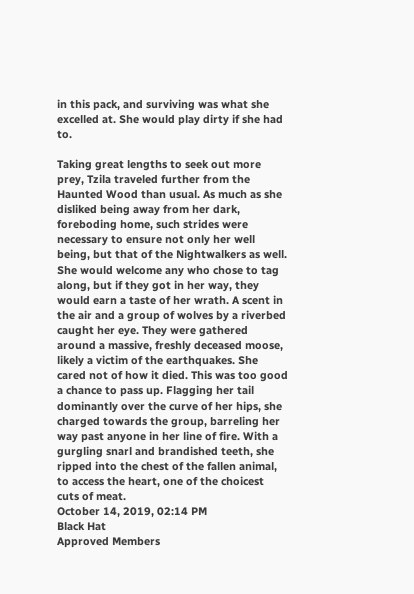in this pack, and surviving was what she excelled at. She would play dirty if she had to.

Taking great lengths to seek out more prey, Tzila traveled further from the Haunted Wood than usual. As much as she disliked being away from her dark, foreboding home, such strides were necessary to ensure not only her well being, but that of the Nightwalkers as well. She would welcome any who chose to tag along, but if they got in her way, they would earn a taste of her wrath. A scent in the air and a group of wolves by a riverbed caught her eye. They were gathered around a massive, freshly deceased moose, likely a victim of the earthquakes. She cared not of how it died. This was too good a chance to pass up. Flagging her tail dominantly over the curve of her hips, she charged towards the group, barreling her way past anyone in her line of fire. With a gurgling snarl and brandished teeth, she ripped into the chest of the fallen animal, to access the heart, one of the choicest cuts of meat.
October 14, 2019, 02:14 PM
Black Hat
Approved Members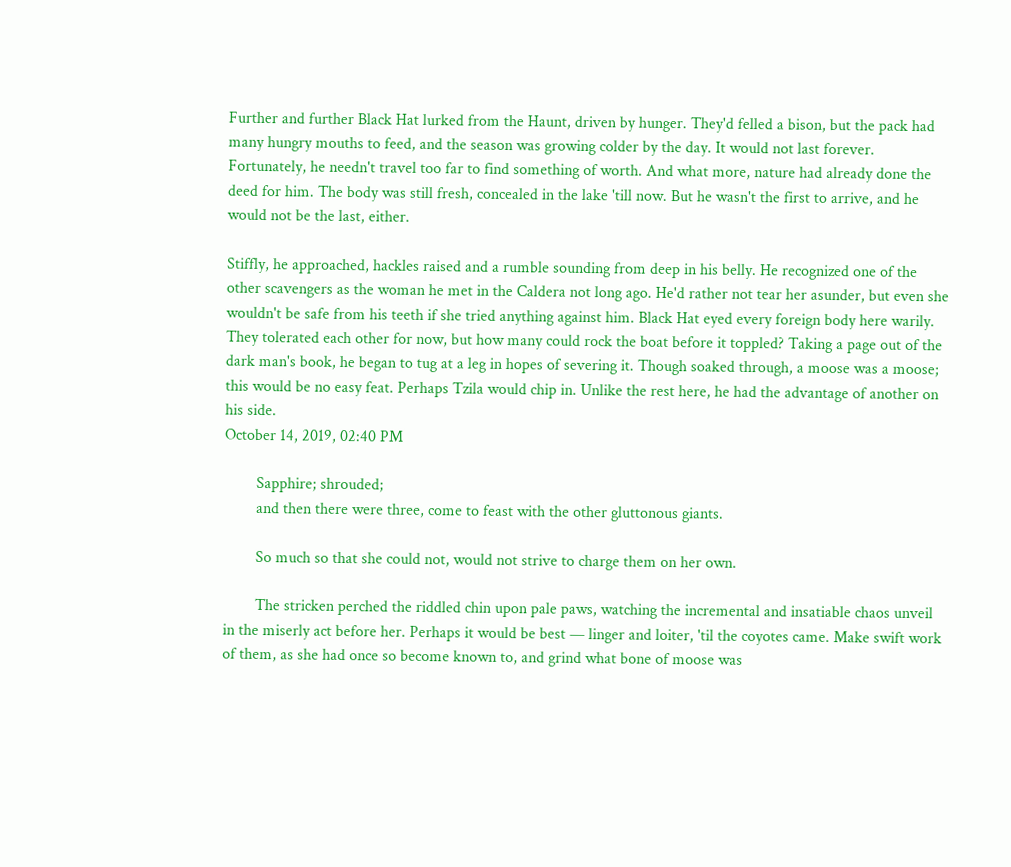Further and further Black Hat lurked from the Haunt, driven by hunger. They'd felled a bison, but the pack had many hungry mouths to feed, and the season was growing colder by the day. It would not last forever. Fortunately, he needn't travel too far to find something of worth. And what more, nature had already done the deed for him. The body was still fresh, concealed in the lake 'till now. But he wasn't the first to arrive, and he would not be the last, either.

Stiffly, he approached, hackles raised and a rumble sounding from deep in his belly. He recognized one of the other scavengers as the woman he met in the Caldera not long ago. He'd rather not tear her asunder, but even she wouldn't be safe from his teeth if she tried anything against him. Black Hat eyed every foreign body here warily. They tolerated each other for now, but how many could rock the boat before it toppled? Taking a page out of the dark man's book, he began to tug at a leg in hopes of severing it. Though soaked through, a moose was a moose; this would be no easy feat. Perhaps Tzila would chip in. Unlike the rest here, he had the advantage of another on his side.
October 14, 2019, 02:40 PM

        Sapphire; shrouded;
        and then there were three, come to feast with the other gluttonous giants.

        So much so that she could not, would not strive to charge them on her own.

        The stricken perched the riddled chin upon pale paws, watching the incremental and insatiable chaos unveil in the miserly act before her. Perhaps it would be best — linger and loiter, 'til the coyotes came. Make swift work of them, as she had once so become known to, and grind what bone of moose was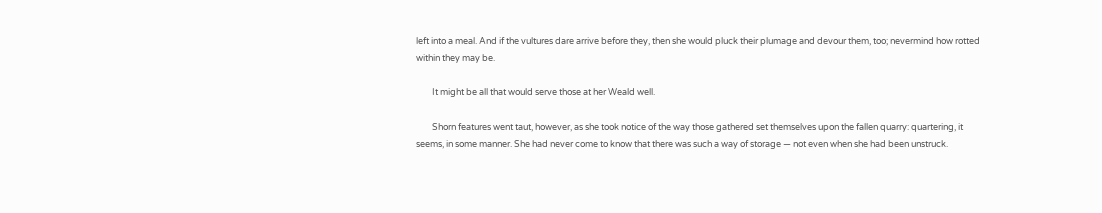left into a meal. And if the vultures dare arrive before they, then she would pluck their plumage and devour them, too; nevermind how rotted within they may be.

        It might be all that would serve those at her Weald well.

        Shorn features went taut, however, as she took notice of the way those gathered set themselves upon the fallen quarry: quartering, it seems, in some manner. She had never come to know that there was such a way of storage — not even when she had been unstruck.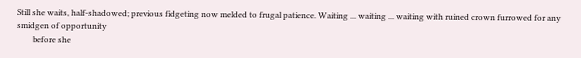Still she waits, half-shadowed; previous fidgeting now melded to frugal patience. Waiting ... waiting ... waiting with ruined crown furrowed for any smidgen of opportunity
        before she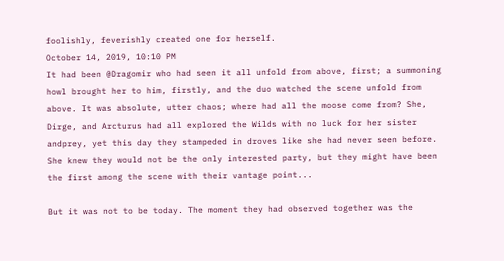foolishly, feverishly created one for herself.
October 14, 2019, 10:10 PM
It had been @Dragomir who had seen it all unfold from above, first; a summoning howl brought her to him, firstly, and the duo watched the scene unfold from above. It was absolute, utter chaos; where had all the moose come from? She, Dirge, and Arcturus had all explored the Wilds with no luck for her sister andprey, yet this day they stampeded in droves like she had never seen before. She knew they would not be the only interested party, but they might have been the first among the scene with their vantage point...

But it was not to be today. The moment they had observed together was the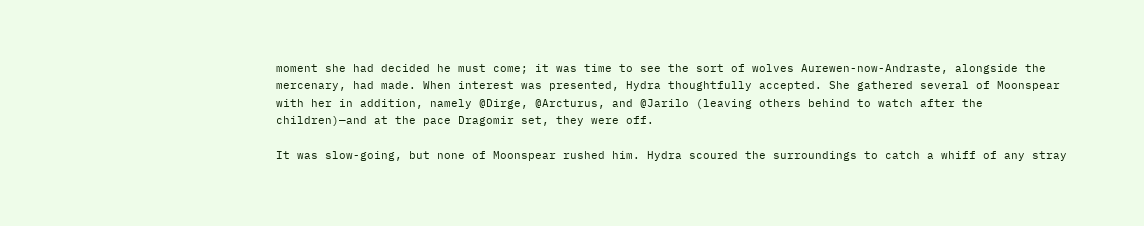moment she had decided he must come; it was time to see the sort of wolves Aurewen-now-Andraste, alongside the mercenary, had made. When interest was presented, Hydra thoughtfully accepted. She gathered several of Moonspear with her in addition, namely @Dirge, @Arcturus, and @Jarilo (leaving others behind to watch after the children)—and at the pace Dragomir set, they were off.

It was slow-going, but none of Moonspear rushed him. Hydra scoured the surroundings to catch a whiff of any stray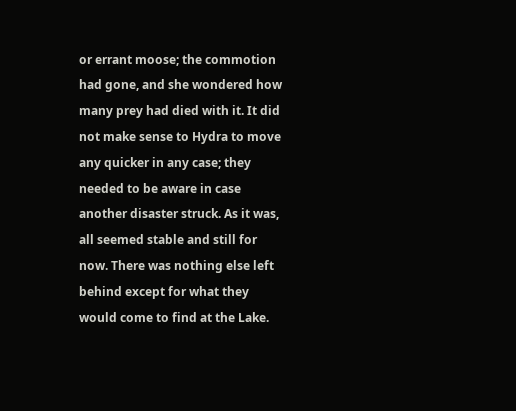or errant moose; the commotion had gone, and she wondered how many prey had died with it. It did not make sense to Hydra to move any quicker in any case; they needed to be aware in case another disaster struck. As it was, all seemed stable and still for now. There was nothing else left behind except for what they would come to find at the Lake.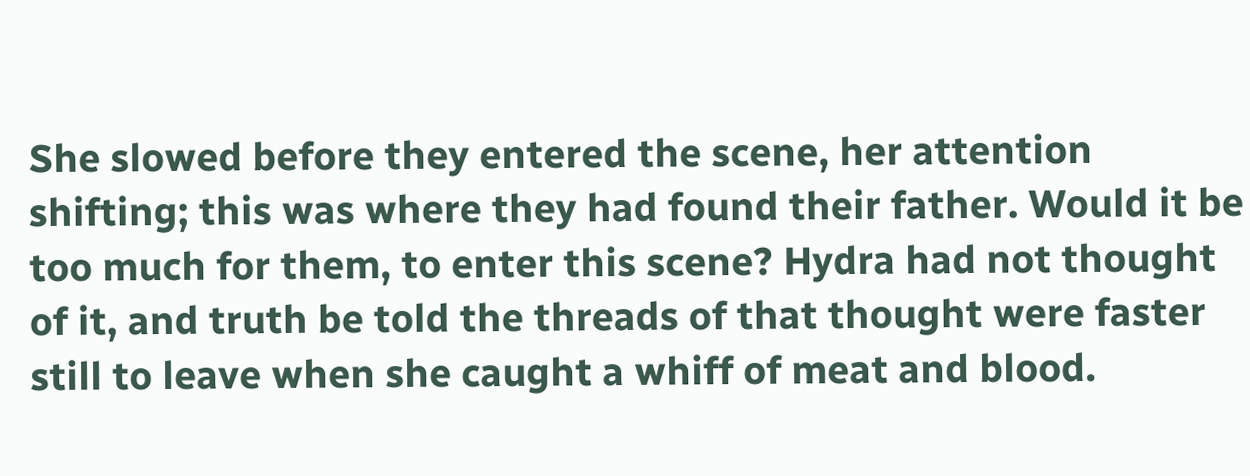She slowed before they entered the scene, her attention shifting; this was where they had found their father. Would it be too much for them, to enter this scene? Hydra had not thought of it, and truth be told the threads of that thought were faster still to leave when she caught a whiff of meat and blood.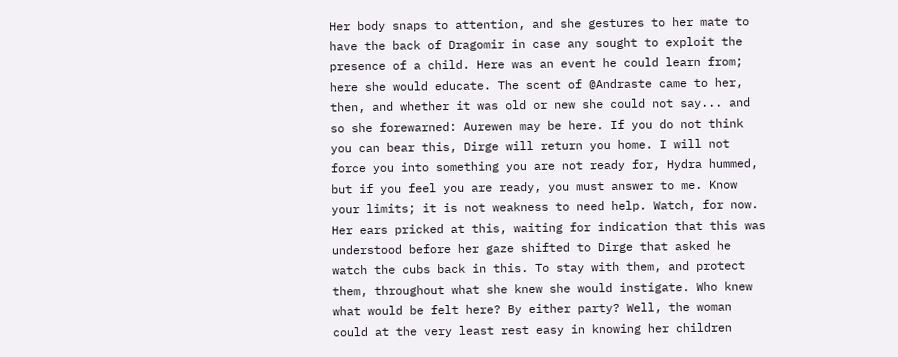Her body snaps to attention, and she gestures to her mate to have the back of Dragomir in case any sought to exploit the presence of a child. Here was an event he could learn from; here she would educate. The scent of @Andraste came to her, then, and whether it was old or new she could not say... and so she forewarned: Aurewen may be here. If you do not think you can bear this, Dirge will return you home. I will not force you into something you are not ready for, Hydra hummed, but if you feel you are ready, you must answer to me. Know your limits; it is not weakness to need help. Watch, for now. Her ears pricked at this, waiting for indication that this was understood before her gaze shifted to Dirge that asked he watch the cubs back in this. To stay with them, and protect them, throughout what she knew she would instigate. Who knew what would be felt here? By either party? Well, the woman could at the very least rest easy in knowing her children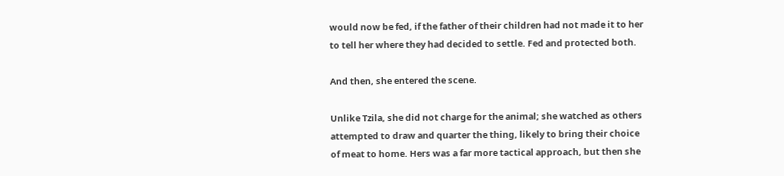would now be fed, if the father of their children had not made it to her to tell her where they had decided to settle. Fed and protected both.

And then, she entered the scene.

Unlike Tzila, she did not charge for the animal; she watched as others attempted to draw and quarter the thing, likely to bring their choice of meat to home. Hers was a far more tactical approach, but then she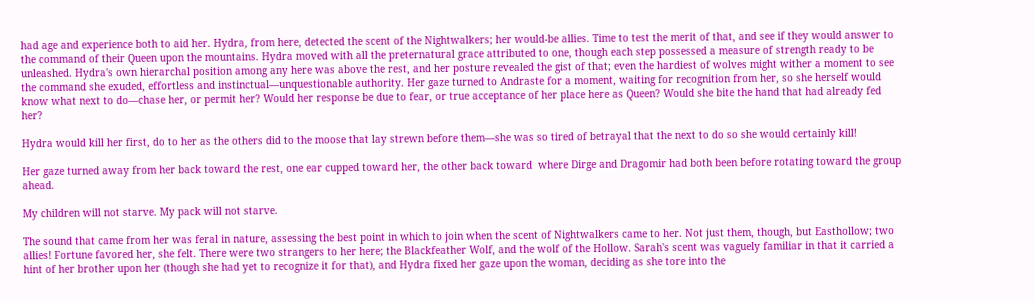had age and experience both to aid her. Hydra, from here, detected the scent of the Nightwalkers; her would-be allies. Time to test the merit of that, and see if they would answer to the command of their Queen upon the mountains. Hydra moved with all the preternatural grace attributed to one, though each step possessed a measure of strength ready to be unleashed. Hydra's own hierarchal position among any here was above the rest, and her posture revealed the gist of that; even the hardiest of wolves might wither a moment to see the command she exuded, effortless and instinctual—unquestionable authority. Her gaze turned to Andraste for a moment, waiting for recognition from her, so she herself would know what next to do—chase her, or permit her? Would her response be due to fear, or true acceptance of her place here as Queen? Would she bite the hand that had already fed her?

Hydra would kill her first, do to her as the others did to the moose that lay strewn before them—she was so tired of betrayal that the next to do so she would certainly kill!

Her gaze turned away from her back toward the rest, one ear cupped toward her, the other back toward  where Dirge and Dragomir had both been before rotating toward the group ahead.

My children will not starve. My pack will not starve.

The sound that came from her was feral in nature, assessing the best point in which to join when the scent of Nightwalkers came to her. Not just them, though, but Easthollow; two allies! Fortune favored her, she felt. There were two strangers to her here; the Blackfeather Wolf, and the wolf of the Hollow. Sarah's scent was vaguely familiar in that it carried a hint of her brother upon her (though she had yet to recognize it for that), and Hydra fixed her gaze upon the woman, deciding as she tore into the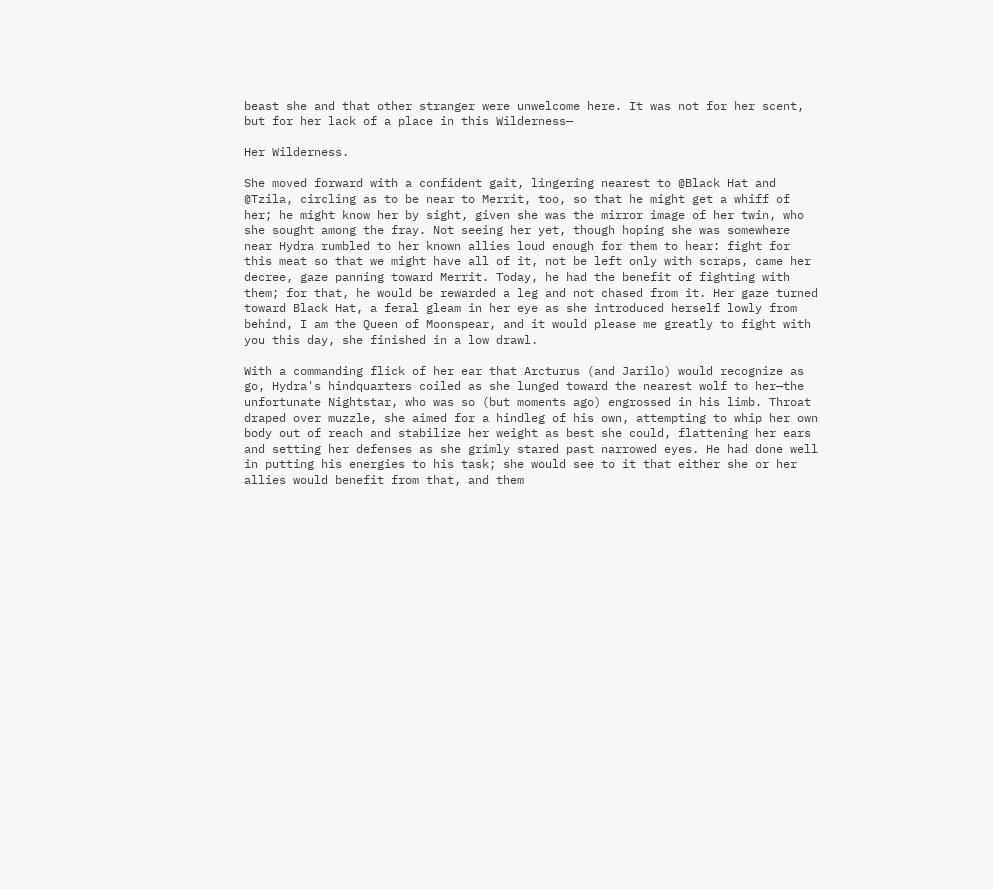beast she and that other stranger were unwelcome here. It was not for her scent, but for her lack of a place in this Wilderness—

Her Wilderness.

She moved forward with a confident gait, lingering nearest to @Black Hat and @Tzila, circling as to be near to Merrit, too, so that he might get a whiff of her; he might know her by sight, given she was the mirror image of her twin, who she sought among the fray. Not seeing her yet, though hoping she was somewhere near Hydra rumbled to her known allies loud enough for them to hear: fight for this meat so that we might have all of it, not be left only with scraps, came her decree, gaze panning toward Merrit. Today, he had the benefit of fighting with them; for that, he would be rewarded a leg and not chased from it. Her gaze turned toward Black Hat, a feral gleam in her eye as she introduced herself lowly from behind, I am the Queen of Moonspear, and it would please me greatly to fight with you this day, she finished in a low drawl.

With a commanding flick of her ear that Arcturus (and Jarilo) would recognize as go, Hydra's hindquarters coiled as she lunged toward the nearest wolf to her—the unfortunate Nightstar, who was so (but moments ago) engrossed in his limb. Throat draped over muzzle, she aimed for a hindleg of his own, attempting to whip her own body out of reach and stabilize her weight as best she could, flattening her ears and setting her defenses as she grimly stared past narrowed eyes. He had done well in putting his energies to his task; she would see to it that either she or her allies would benefit from that, and them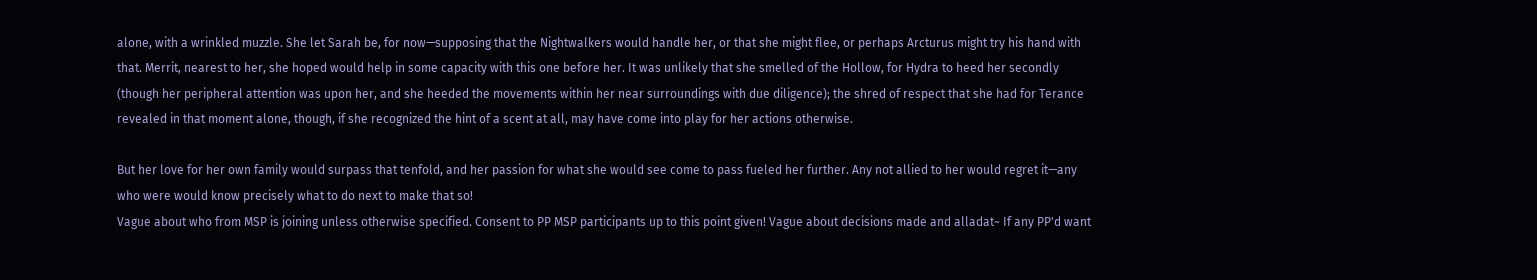alone, with a wrinkled muzzle. She let Sarah be, for now—supposing that the Nightwalkers would handle her, or that she might flee, or perhaps Arcturus might try his hand with that. Merrit, nearest to her, she hoped would help in some capacity with this one before her. It was unlikely that she smelled of the Hollow, for Hydra to heed her secondly (though her peripheral attention was upon her, and she heeded the movements within her near surroundings with due diligence); the shred of respect that she had for Terance revealed in that moment alone, though, if she recognized the hint of a scent at all, may have come into play for her actions otherwise.

But her love for her own family would surpass that tenfold, and her passion for what she would see come to pass fueled her further. Any not allied to her would regret it—any who were would know precisely what to do next to make that so!
Vague about who from MSP is joining unless otherwise specified. Consent to PP MSP participants up to this point given! Vague about decisions made and alladat~ If any PP'd want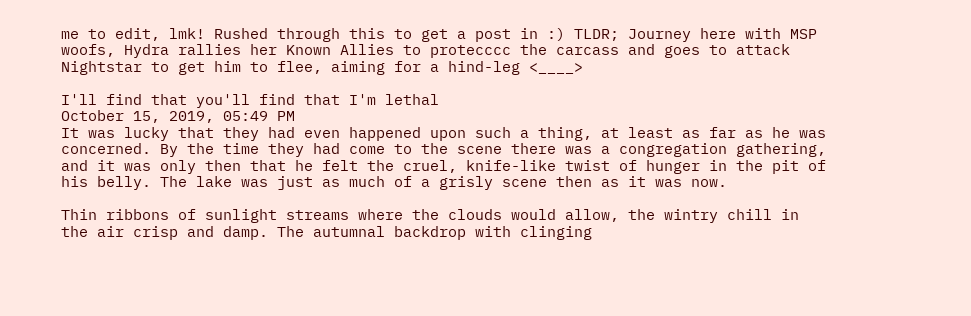me to edit, lmk! Rushed through this to get a post in :) TLDR; Journey here with MSP woofs, Hydra rallies her Known Allies to protecccc the carcass and goes to attack Nightstar to get him to flee, aiming for a hind-leg <____>

I'll find that you'll find that I'm lethal
October 15, 2019, 05:49 PM
It was lucky that they had even happened upon such a thing, at least as far as he was concerned. By the time they had come to the scene there was a congregation gathering, and it was only then that he felt the cruel, knife-like twist of hunger in the pit of his belly. The lake was just as much of a grisly scene then as it was now.

Thin ribbons of sunlight streams where the clouds would allow, the wintry chill in the air crisp and damp. The autumnal backdrop with clinging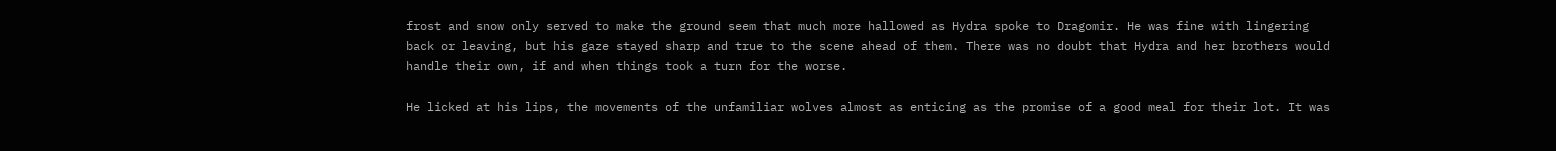frost and snow only served to make the ground seem that much more hallowed as Hydra spoke to Dragomir. He was fine with lingering back or leaving, but his gaze stayed sharp and true to the scene ahead of them. There was no doubt that Hydra and her brothers would handle their own, if and when things took a turn for the worse.

He licked at his lips, the movements of the unfamiliar wolves almost as enticing as the promise of a good meal for their lot. It was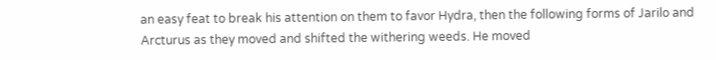an easy feat to break his attention on them to favor Hydra, then the following forms of Jarilo and Arcturus as they moved and shifted the withering weeds. He moved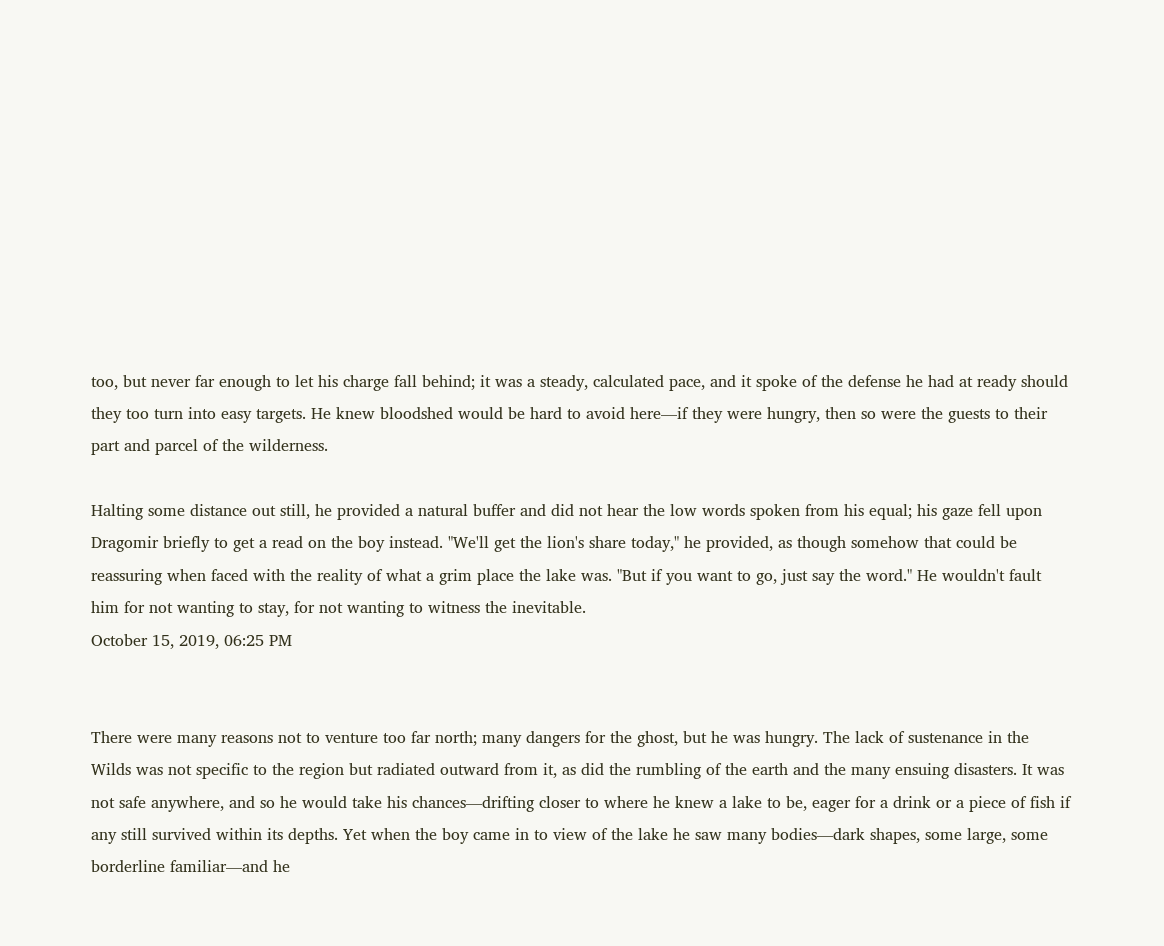too, but never far enough to let his charge fall behind; it was a steady, calculated pace, and it spoke of the defense he had at ready should they too turn into easy targets. He knew bloodshed would be hard to avoid here—if they were hungry, then so were the guests to their part and parcel of the wilderness.

Halting some distance out still, he provided a natural buffer and did not hear the low words spoken from his equal; his gaze fell upon Dragomir briefly to get a read on the boy instead. "We'll get the lion's share today," he provided, as though somehow that could be reassuring when faced with the reality of what a grim place the lake was. "But if you want to go, just say the word." He wouldn't fault him for not wanting to stay, for not wanting to witness the inevitable.
October 15, 2019, 06:25 PM


There were many reasons not to venture too far north; many dangers for the ghost, but he was hungry. The lack of sustenance in the Wilds was not specific to the region but radiated outward from it, as did the rumbling of the earth and the many ensuing disasters. It was not safe anywhere, and so he would take his chances—drifting closer to where he knew a lake to be, eager for a drink or a piece of fish if any still survived within its depths. Yet when the boy came in to view of the lake he saw many bodies—dark shapes, some large, some borderline familiar—and he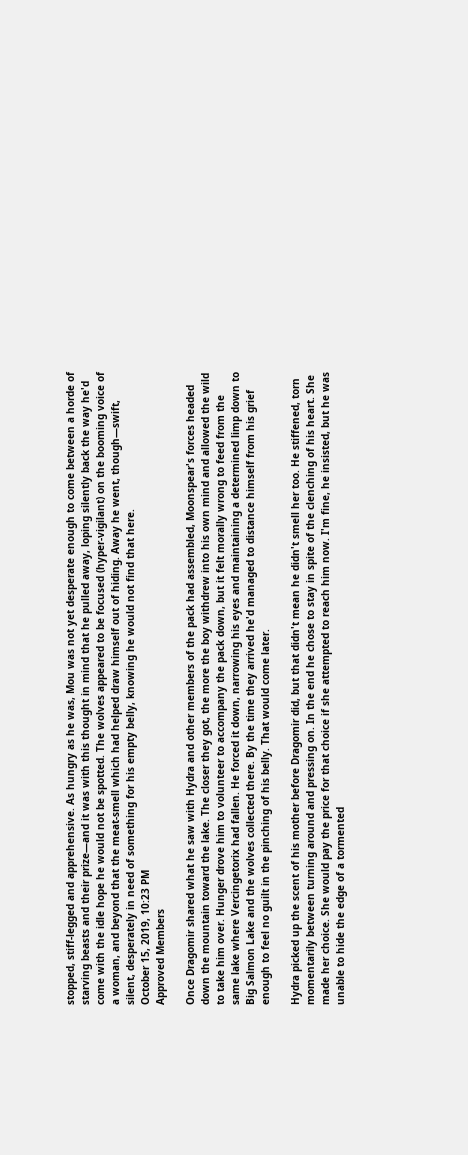stopped, stiff-legged and apprehensive. As hungry as he was, Mou was not yet desperate enough to come between a horde of starving beasts and their prize—and it was with this thought in mind that he pulled away, loping silently back the way he'd come with the idle hope he would not be spotted. The wolves appeared to be focused (hyper-vigilant) on the booming voice of a woman, and beyond that the meat-smell which had helped draw himself out of hiding. Away he went, though—swift, silent, desperately in need of something for his empty belly, knowing he would not find that here.
October 15, 2019, 10:23 PM
Approved Members

Once Dragomir shared what he saw with Hydra and other members of the pack had assembled, Moonspear's forces headed down the mountain toward the lake. The closer they got, the more the boy withdrew into his own mind and allowed the wild to take him over. Hunger drove him to volunteer to accompany the pack down, but it felt morally wrong to feed from the same lake where Vercingetorix had fallen. He forced it down, narrowing his eyes and maintaining a determined limp down to Big Salmon Lake and the wolves collected there. By the time they arrived he'd managed to distance himself from his grief enough to feel no guilt in the pinching of his belly. That would come later.

Hydra picked up the scent of his mother before Dragomir did, but that didn't mean he didn't smell her too. He stiffened, torn momentarily between turning around and pressing on. In the end he chose to stay in spite of the clenching of his heart. She made her choice. She would pay the price for that choice if she attempted to reach him now. I'm fine, he insisted, but he was unable to hide the edge of a tormented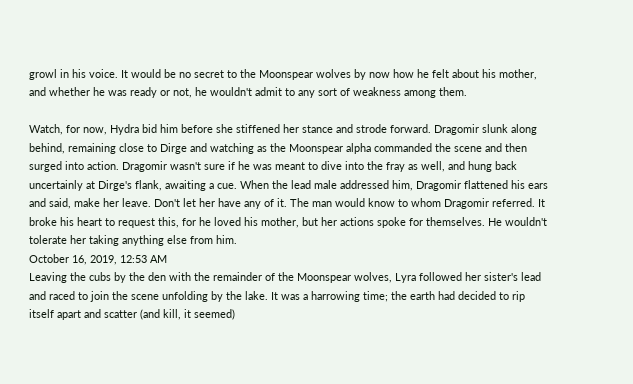growl in his voice. It would be no secret to the Moonspear wolves by now how he felt about his mother, and whether he was ready or not, he wouldn't admit to any sort of weakness among them.

Watch, for now, Hydra bid him before she stiffened her stance and strode forward. Dragomir slunk along behind, remaining close to Dirge and watching as the Moonspear alpha commanded the scene and then surged into action. Dragomir wasn't sure if he was meant to dive into the fray as well, and hung back uncertainly at Dirge's flank, awaiting a cue. When the lead male addressed him, Dragomir flattened his ears and said, make her leave. Don't let her have any of it. The man would know to whom Dragomir referred. It broke his heart to request this, for he loved his mother, but her actions spoke for themselves. He wouldn't tolerate her taking anything else from him.
October 16, 2019, 12:53 AM
Leaving the cubs by the den with the remainder of the Moonspear wolves, Lyra followed her sister's lead and raced to join the scene unfolding by the lake. It was a harrowing time; the earth had decided to rip itself apart and scatter (and kill, it seemed)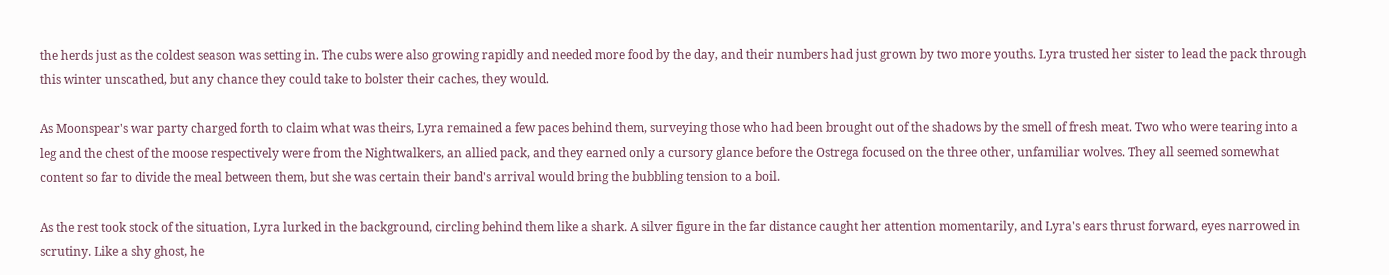the herds just as the coldest season was setting in. The cubs were also growing rapidly and needed more food by the day, and their numbers had just grown by two more youths. Lyra trusted her sister to lead the pack through this winter unscathed, but any chance they could take to bolster their caches, they would.

As Moonspear's war party charged forth to claim what was theirs, Lyra remained a few paces behind them, surveying those who had been brought out of the shadows by the smell of fresh meat. Two who were tearing into a leg and the chest of the moose respectively were from the Nightwalkers, an allied pack, and they earned only a cursory glance before the Ostrega focused on the three other, unfamiliar wolves. They all seemed somewhat content so far to divide the meal between them, but she was certain their band's arrival would bring the bubbling tension to a boil.

As the rest took stock of the situation, Lyra lurked in the background, circling behind them like a shark. A silver figure in the far distance caught her attention momentarily, and Lyra's ears thrust forward, eyes narrowed in scrutiny. Like a shy ghost, he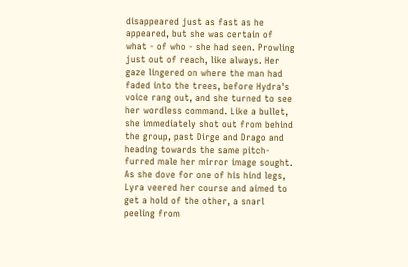disappeared just as fast as he appeared, but she was certain of what - of who - she had seen. Prowling just out of reach, like always. Her gaze lingered on where the man had faded into the trees, before Hydra's voice rang out, and she turned to see her wordless command. Like a bullet, she immediately shot out from behind the group, past Dirge and Drago and heading towards the same pitch-furred male her mirror image sought. As she dove for one of his hind legs, Lyra veered her course and aimed to get a hold of the other, a snarl peeling from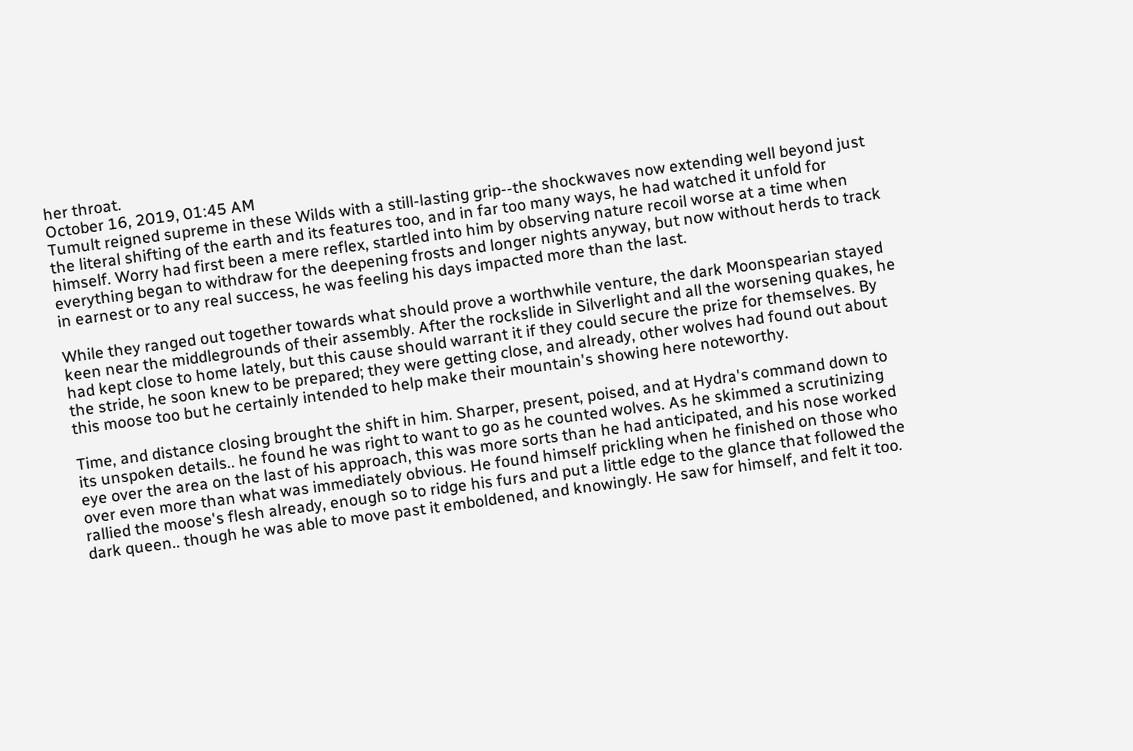her throat.
October 16, 2019, 01:45 AM
Tumult reigned supreme in these Wilds with a still-lasting grip--the shockwaves now extending well beyond just the literal shifting of the earth and its features too, and in far too many ways, he had watched it unfold for himself. Worry had first been a mere reflex, startled into him by observing nature recoil worse at a time when everything began to withdraw for the deepening frosts and longer nights anyway, but now without herds to track in earnest or to any real success, he was feeling his days impacted more than the last.

While they ranged out together towards what should prove a worthwhile venture, the dark Moonspearian stayed keen near the middlegrounds of their assembly. After the rockslide in Silverlight and all the worsening quakes, he had kept close to home lately, but this cause should warrant it if they could secure the prize for themselves. By the stride, he soon knew to be prepared; they were getting close, and already, other wolves had found out about this moose too but he certainly intended to help make their mountain's showing here noteworthy.

Time, and distance closing brought the shift in him. Sharper, present, poised, and at Hydra's command down to its unspoken details.. he found he was right to want to go as he counted wolves. As he skimmed a scrutinizing eye over the area on the last of his approach, this was more sorts than he had anticipated, and his nose worked over even more than what was immediately obvious. He found himself prickling when he finished on those who rallied the moose's flesh already, enough so to ridge his furs and put a little edge to the glance that followed the dark queen.. though he was able to move past it emboldened, and knowingly. He saw for himself, and felt it too.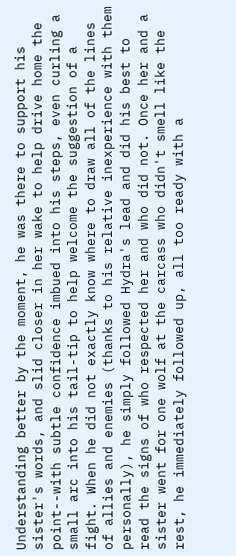Understanding better by the moment, he was there to support his sister's words, and slid closer in her wake to help drive home the point--with subtle confidence imbued into his steps, even curling a small arc into his tail-tip to help welcome the suggestion of a fight. When he did not exactly know where to draw all of the lines of allies and enemies (thanks to his relative inexperience with them personally), he simply followed Hydra's lead and did his best to read the signs of who respected her and who did not. Once her and a sister went for one wolf at the carcass who didn't smell like the rest, he immediately followed up, all too ready with a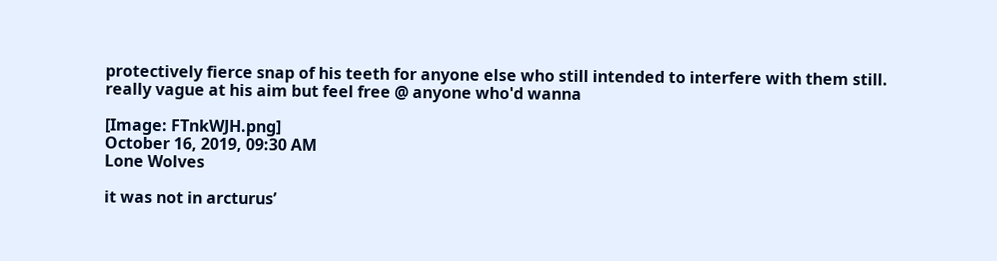protectively fierce snap of his teeth for anyone else who still intended to interfere with them still.
really vague at his aim but feel free @ anyone who'd wanna

[Image: FTnkWJH.png]
October 16, 2019, 09:30 AM
Lone Wolves

it was not in arcturus’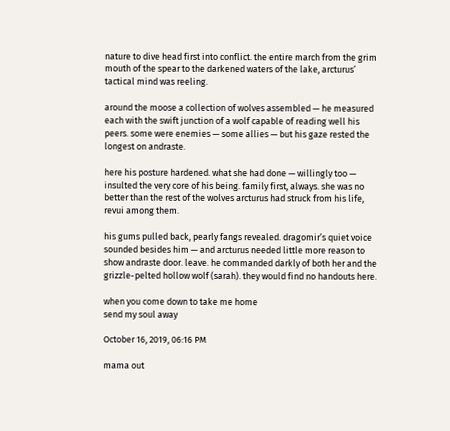nature to dive head first into conflict. the entire march from the grim mouth of the spear to the darkened waters of the lake, arcturus’ tactical mind was reeling.

around the moose a collection of wolves assembled — he measured each with the swift junction of a wolf capable of reading well his peers. some were enemies — some allies — but his gaze rested the longest on andraste.

here his posture hardened. what she had done — willingly too — insulted the very core of his being. family first, always. she was no better than the rest of the wolves arcturus had struck from his life, revui among them.

his gums pulled back, pearly fangs revealed. dragomir’s quiet voice sounded besides him — and arcturus needed little more reason to show andraste door. leave. he commanded darkly of both her and the grizzle-pelted hollow wolf (sarah). they would find no handouts here.

when you come down to take me home
send my soul away

October 16, 2019, 06:16 PM

mama out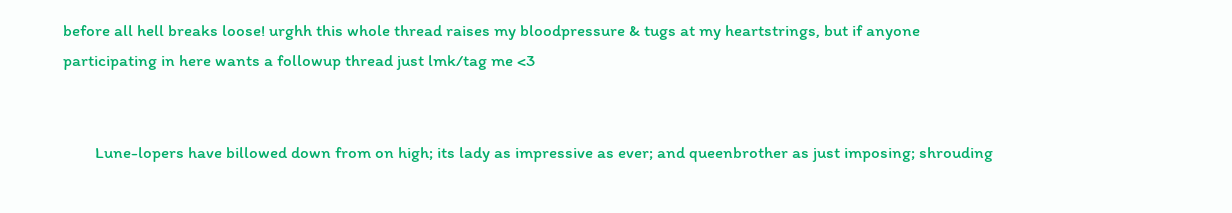before all hell breaks loose! urghh this whole thread raises my bloodpressure & tugs at my heartstrings, but if anyone participating in here wants a followup thread just lmk/tag me <3


        Lune-lopers have billowed down from on high; its lady as impressive as ever; and queenbrother as just imposing; shrouding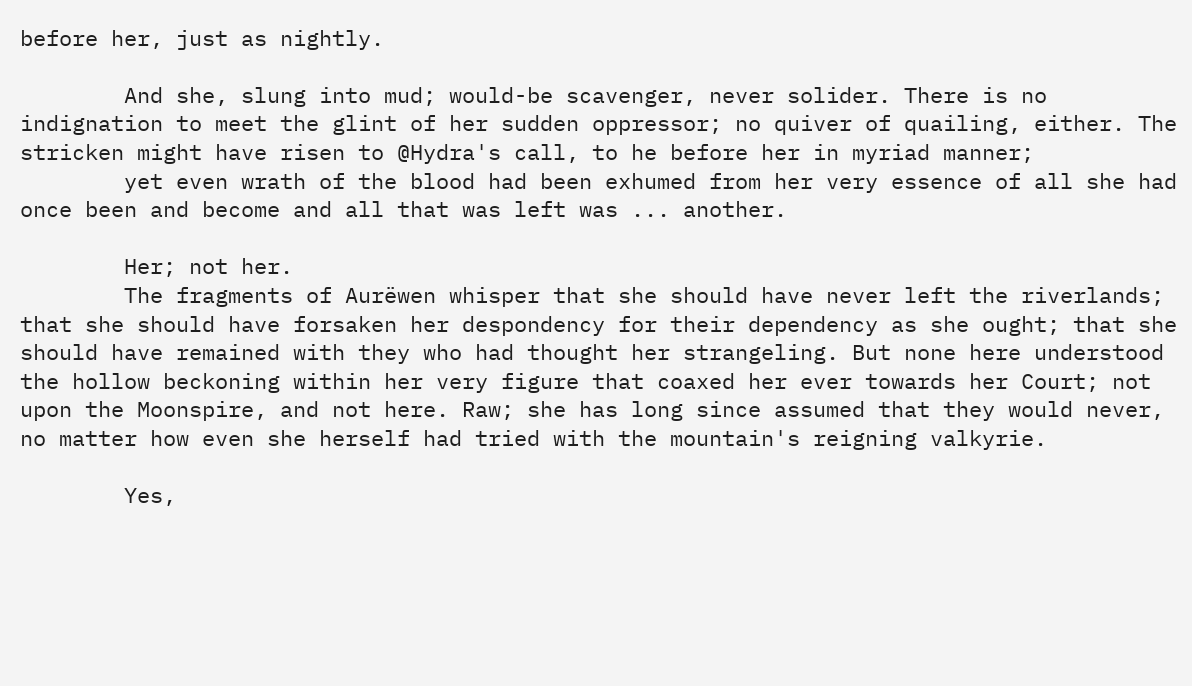before her, just as nightly.

        And she, slung into mud; would-be scavenger, never solider. There is no indignation to meet the glint of her sudden oppressor; no quiver of quailing, either. The stricken might have risen to @Hydra's call, to he before her in myriad manner;
        yet even wrath of the blood had been exhumed from her very essence of all she had once been and become and all that was left was ... another.

        Her; not her.
        The fragments of Aurëwen whisper that she should have never left the riverlands; that she should have forsaken her despondency for their dependency as she ought; that she should have remained with they who had thought her strangeling. But none here understood the hollow beckoning within her very figure that coaxed her ever towards her Court; not upon the Moonspire, and not here. Raw; she has long since assumed that they would never, no matter how even she herself had tried with the mountain's reigning valkyrie.

        Yes,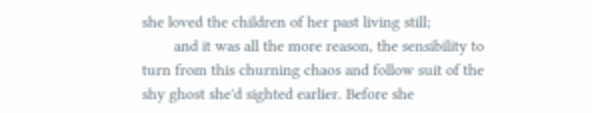she loved the children of her past living still;
        and it was all the more reason, the sensibility to turn from this churning chaos and follow suit of the shy ghost she'd sighted earlier. Before she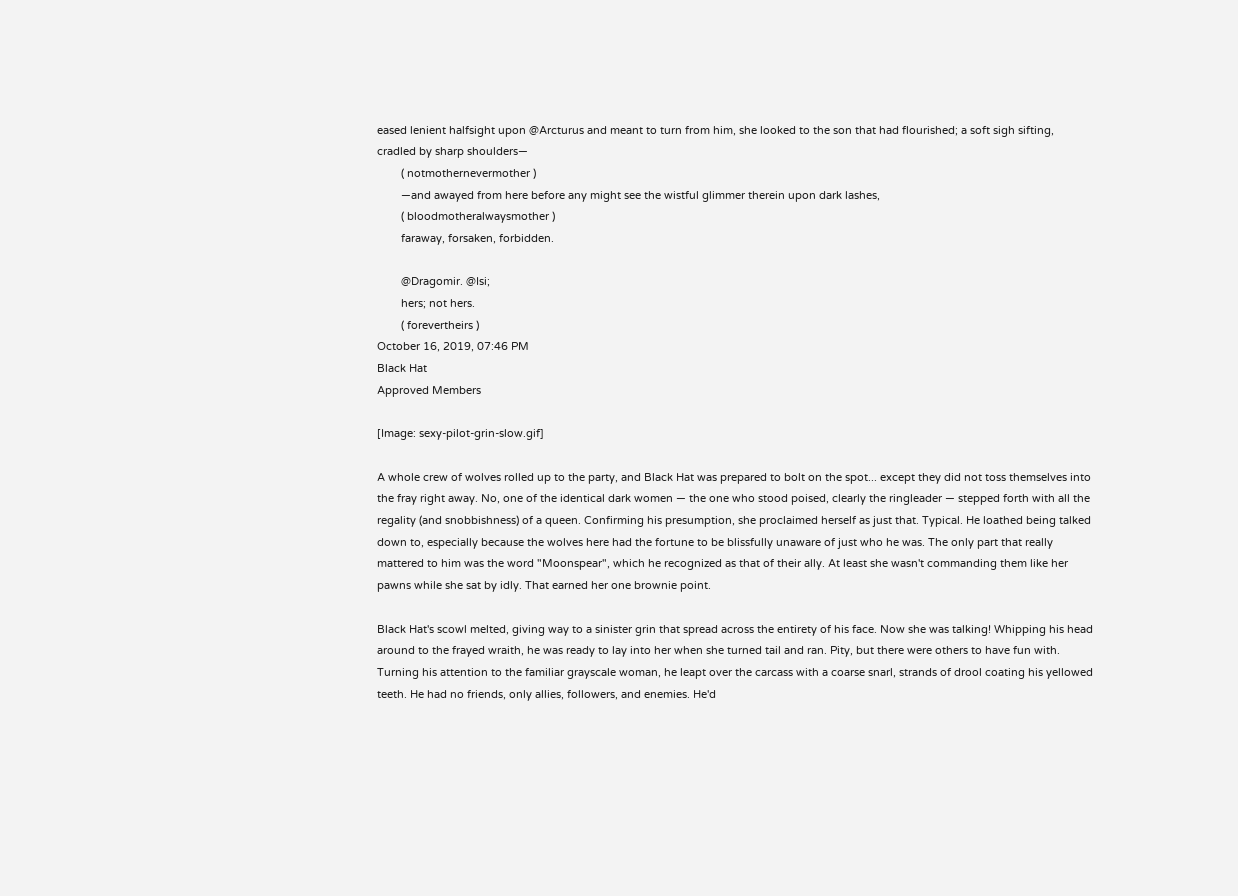eased lenient halfsight upon @Arcturus and meant to turn from him, she looked to the son that had flourished; a soft sigh sifting, cradled by sharp shoulders—
        ( notmothernevermother )
        —and awayed from here before any might see the wistful glimmer therein upon dark lashes,
        ( bloodmotheralwaysmother )
        faraway, forsaken, forbidden.

        @Dragomir. @Isi;
        hers; not hers.
        ( forevertheirs )
October 16, 2019, 07:46 PM
Black Hat
Approved Members

[Image: sexy-pilot-grin-slow.gif]

A whole crew of wolves rolled up to the party, and Black Hat was prepared to bolt on the spot... except they did not toss themselves into the fray right away. No, one of the identical dark women — the one who stood poised, clearly the ringleader — stepped forth with all the regality (and snobbishness) of a queen. Confirming his presumption, she proclaimed herself as just that. Typical. He loathed being talked down to, especially because the wolves here had the fortune to be blissfully unaware of just who he was. The only part that really mattered to him was the word "Moonspear", which he recognized as that of their ally. At least she wasn't commanding them like her pawns while she sat by idly. That earned her one brownie point.

Black Hat's scowl melted, giving way to a sinister grin that spread across the entirety of his face. Now she was talking! Whipping his head around to the frayed wraith, he was ready to lay into her when she turned tail and ran. Pity, but there were others to have fun with. Turning his attention to the familiar grayscale woman, he leapt over the carcass with a coarse snarl, strands of drool coating his yellowed teeth. He had no friends, only allies, followers, and enemies. He'd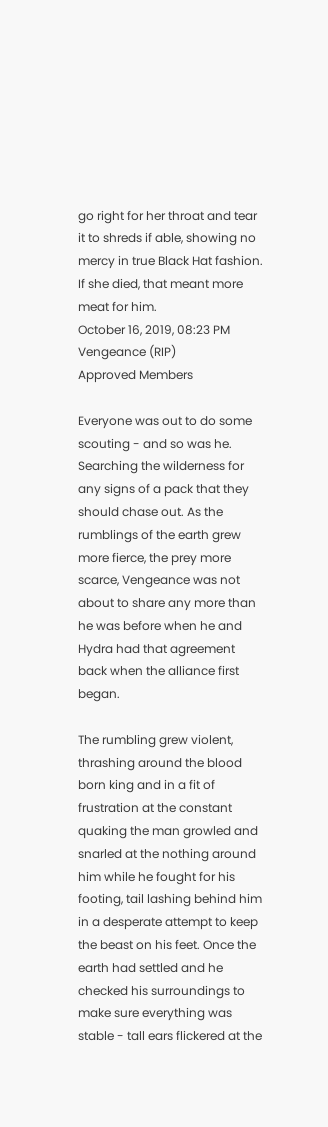go right for her throat and tear it to shreds if able, showing no mercy in true Black Hat fashion. If she died, that meant more meat for him.
October 16, 2019, 08:23 PM
Vengeance (RIP)
Approved Members

Everyone was out to do some scouting - and so was he. Searching the wilderness for any signs of a pack that they should chase out. As the rumblings of the earth grew more fierce, the prey more scarce, Vengeance was not about to share any more than he was before when he and Hydra had that agreement back when the alliance first began.

The rumbling grew violent, thrashing around the blood born king and in a fit of frustration at the constant quaking the man growled and snarled at the nothing around him while he fought for his footing, tail lashing behind him in a desperate attempt to keep the beast on his feet. Once the earth had settled and he checked his surroundings to make sure everything was stable - tall ears flickered at the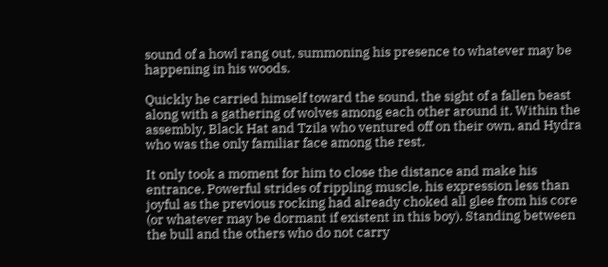sound of a howl rang out, summoning his presence to whatever may be happening in his woods.

Quickly he carried himself toward the sound, the sight of a fallen beast along with a gathering of wolves among each other around it. Within the assembly, Black Hat and Tzila who ventured off on their own, and Hydra who was the only familiar face among the rest.

It only took a moment for him to close the distance and make his entrance. Powerful strides of rippling muscle, his expression less than joyful as the previous rocking had already choked all glee from his core (or whatever may be dormant if existent in this boy). Standing between the bull and the others who do not carry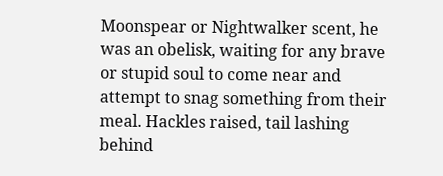Moonspear or Nightwalker scent, he was an obelisk, waiting for any brave or stupid soul to come near and attempt to snag something from their meal. Hackles raised, tail lashing behind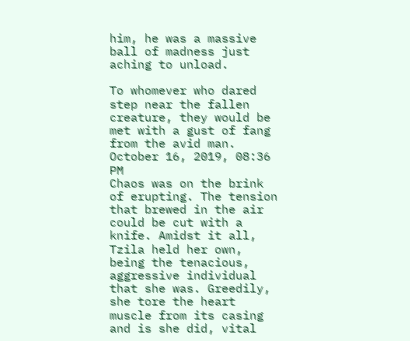him, he was a massive ball of madness just aching to unload.

To whomever who dared step near the fallen creature, they would be met with a gust of fang from the avid man.
October 16, 2019, 08:36 PM
Chaos was on the brink of erupting. The tension that brewed in the air could be cut with a knife. Amidst it all, Tzila held her own, being the tenacious, aggressive individual that she was. Greedily, she tore the heart muscle from its casing and is she did, vital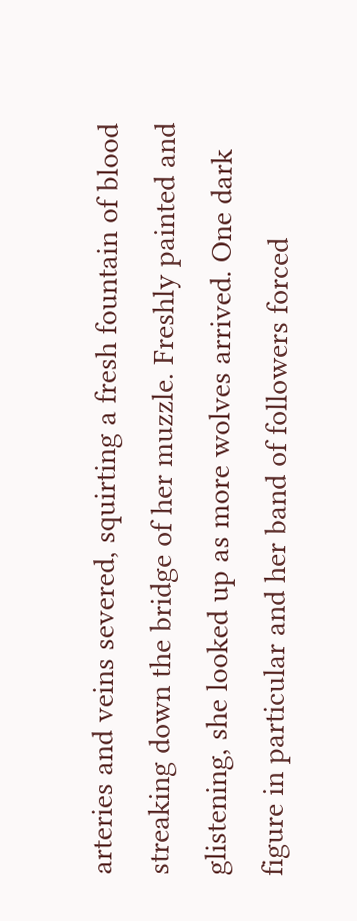arteries and veins severed, squirting a fresh fountain of blood streaking down the bridge of her muzzle. Freshly painted and glistening, she looked up as more wolves arrived. One dark figure in particular and her band of followers forced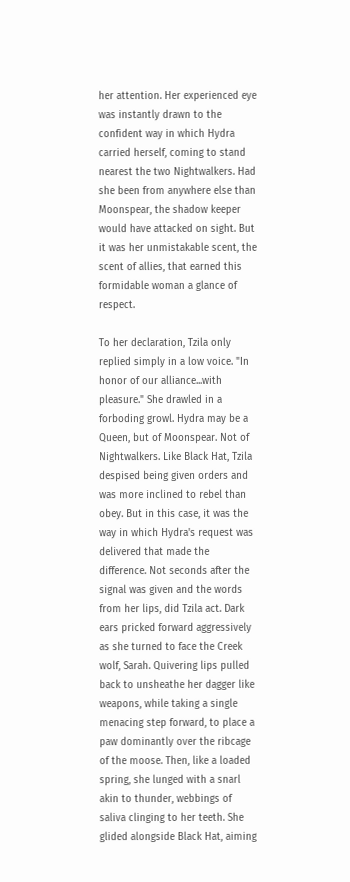her attention. Her experienced eye was instantly drawn to the confident way in which Hydra carried herself, coming to stand nearest the two Nightwalkers. Had she been from anywhere else than Moonspear, the shadow keeper would have attacked on sight. But it was her unmistakable scent, the scent of allies, that earned this formidable woman a glance of respect.

To her declaration, Tzila only replied simply in a low voice. "In honor of our alliance...with pleasure." She drawled in a forboding growl. Hydra may be a Queen, but of Moonspear. Not of Nightwalkers. Like Black Hat, Tzila despised being given orders and was more inclined to rebel than obey. But in this case, it was the way in which Hydra's request was delivered that made the difference. Not seconds after the signal was given and the words from her lips, did Tzila act. Dark ears pricked forward aggressively as she turned to face the Creek wolf, Sarah. Quivering lips pulled back to unsheathe her dagger like weapons, while taking a single menacing step forward, to place a paw dominantly over the ribcage of the moose. Then, like a loaded spring, she lunged with a snarl akin to thunder, webbings of saliva clinging to her teeth. She glided alongside Black Hat, aiming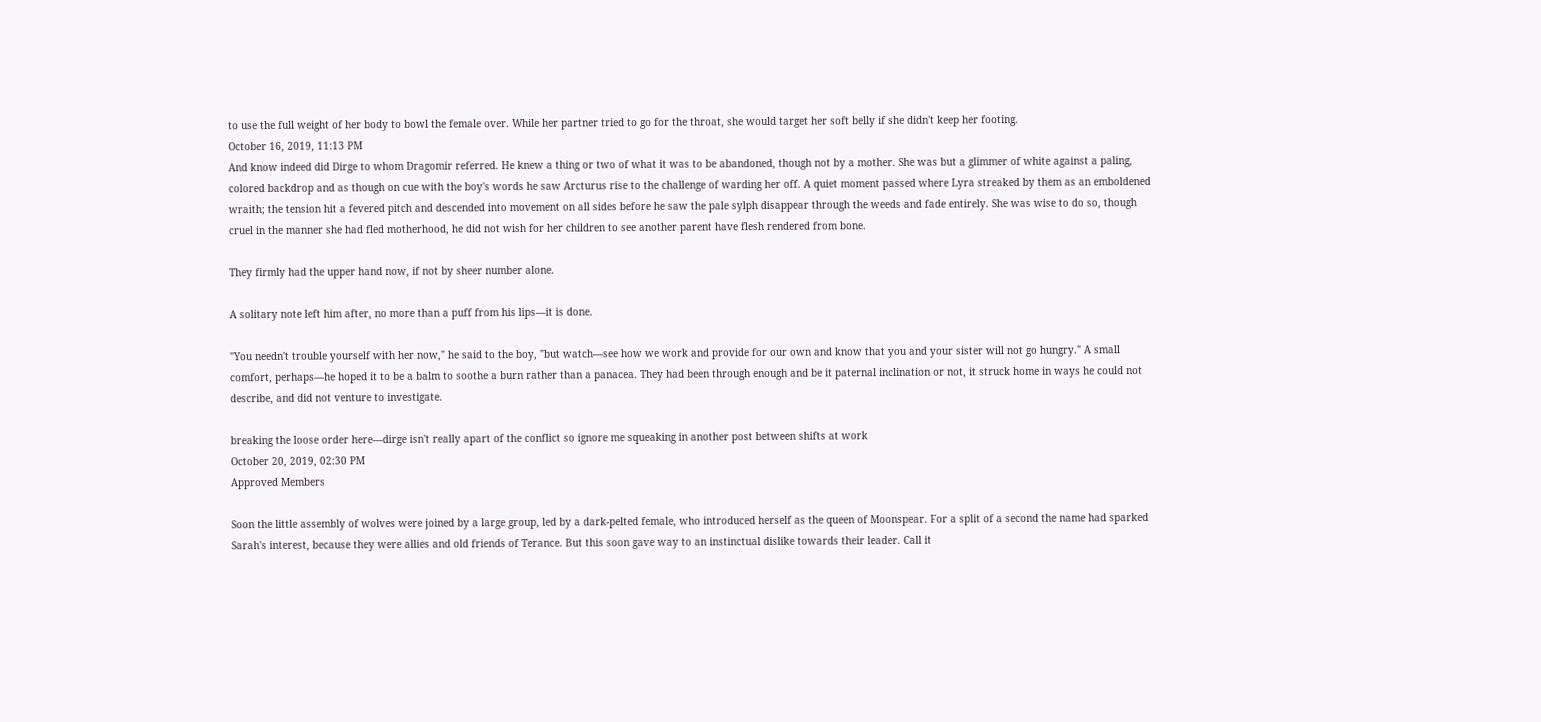to use the full weight of her body to bowl the female over. While her partner tried to go for the throat, she would target her soft belly if she didn't keep her footing.
October 16, 2019, 11:13 PM
And know indeed did Dirge to whom Dragomir referred. He knew a thing or two of what it was to be abandoned, though not by a mother. She was but a glimmer of white against a paling, colored backdrop and as though on cue with the boy's words he saw Arcturus rise to the challenge of warding her off. A quiet moment passed where Lyra streaked by them as an emboldened wraith; the tension hit a fevered pitch and descended into movement on all sides before he saw the pale sylph disappear through the weeds and fade entirely. She was wise to do so, though cruel in the manner she had fled motherhood, he did not wish for her children to see another parent have flesh rendered from bone.

They firmly had the upper hand now, if not by sheer number alone.

A solitary note left him after, no more than a puff from his lips—it is done.

"You needn't trouble yourself with her now," he said to the boy, "but watch—see how we work and provide for our own and know that you and your sister will not go hungry." A small comfort, perhaps—he hoped it to be a balm to soothe a burn rather than a panacea. They had been through enough and be it paternal inclination or not, it struck home in ways he could not describe, and did not venture to investigate.

breaking the loose order here—dirge isn't really apart of the conflict so ignore me squeaking in another post between shifts at work
October 20, 2019, 02:30 PM
Approved Members

Soon the little assembly of wolves were joined by a large group, led by a dark-pelted female, who introduced herself as the queen of Moonspear. For a split of a second the name had sparked Sarah's interest, because they were allies and old friends of Terance. But this soon gave way to an instinctual dislike towards their leader. Call it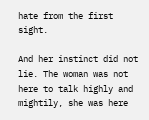hate from the first sight.

And her instinct did not lie. The woman was not here to talk highly and mightily, she was here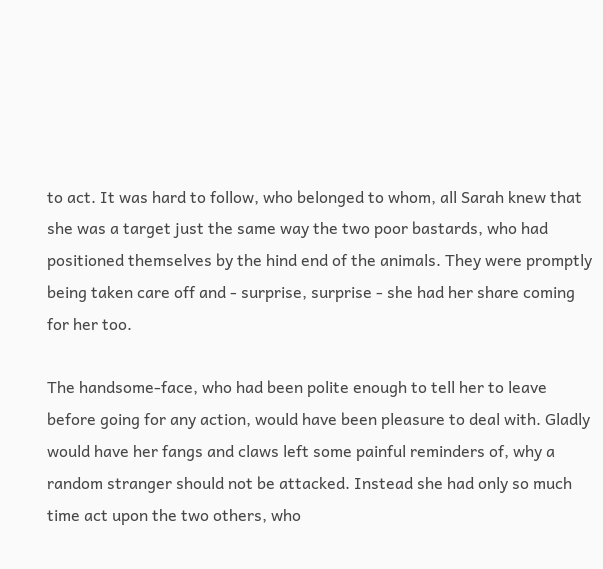to act. It was hard to follow, who belonged to whom, all Sarah knew that she was a target just the same way the two poor bastards, who had positioned themselves by the hind end of the animals. They were promptly being taken care off and - surprise, surprise - she had her share coming for her too.

The handsome-face, who had been polite enough to tell her to leave before going for any action, would have been pleasure to deal with. Gladly would have her fangs and claws left some painful reminders of, why a random stranger should not be attacked. Instead she had only so much time act upon the two others, who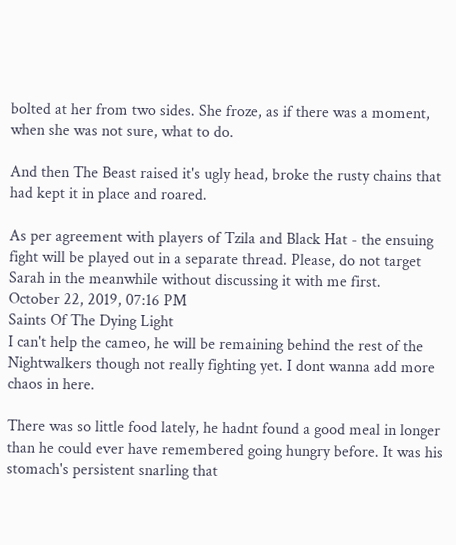bolted at her from two sides. She froze, as if there was a moment, when she was not sure, what to do.

And then The Beast raised it's ugly head, broke the rusty chains that had kept it in place and roared.

As per agreement with players of Tzila and Black Hat - the ensuing fight will be played out in a separate thread. Please, do not target Sarah in the meanwhile without discussing it with me first.
October 22, 2019, 07:16 PM
Saints Of The Dying Light
I can't help the cameo, he will be remaining behind the rest of the Nightwalkers though not really fighting yet. I dont wanna add more chaos in here.

There was so little food lately, he hadnt found a good meal in longer than he could ever have remembered going hungry before. It was his stomach's persistent snarling that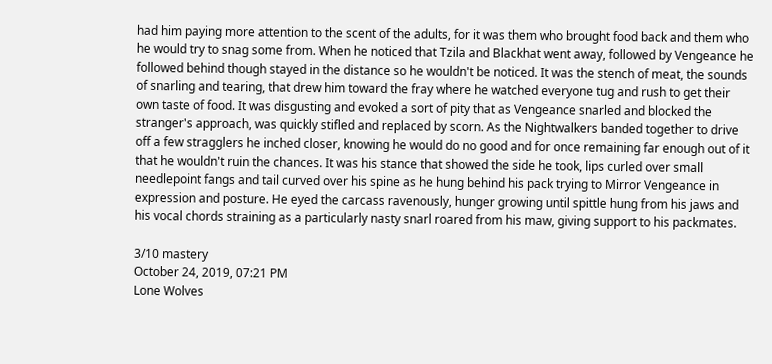had him paying more attention to the scent of the adults, for it was them who brought food back and them who he would try to snag some from. When he noticed that Tzila and Blackhat went away, followed by Vengeance he followed behind though stayed in the distance so he wouldn't be noticed. It was the stench of meat, the sounds of snarling and tearing, that drew him toward the fray where he watched everyone tug and rush to get their own taste of food. It was disgusting and evoked a sort of pity that as Vengeance snarled and blocked the stranger's approach, was quickly stifled and replaced by scorn. As the Nightwalkers banded together to drive off a few stragglers he inched closer, knowing he would do no good and for once remaining far enough out of it that he wouldn't ruin the chances. It was his stance that showed the side he took, lips curled over small needlepoint fangs and tail curved over his spine as he hung behind his pack trying to Mirror Vengeance in expression and posture. He eyed the carcass ravenously, hunger growing until spittle hung from his jaws and his vocal chords straining as a particularly nasty snarl roared from his maw, giving support to his packmates.

3/10 mastery
October 24, 2019, 07:21 PM
Lone Wolves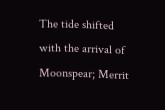The tide shifted with the arrival of Moonspear; Merrit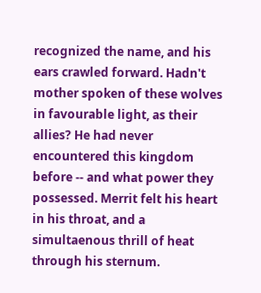recognized the name, and his ears crawled forward. Hadn't mother spoken of these wolves in favourable light, as their allies? He had never encountered this kingdom before -- and what power they possessed. Merrit felt his heart in his throat, and a simultaenous thrill of heat through his sternum.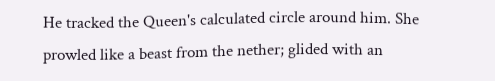He tracked the Queen's calculated circle around him. She prowled like a beast from the nether; glided with an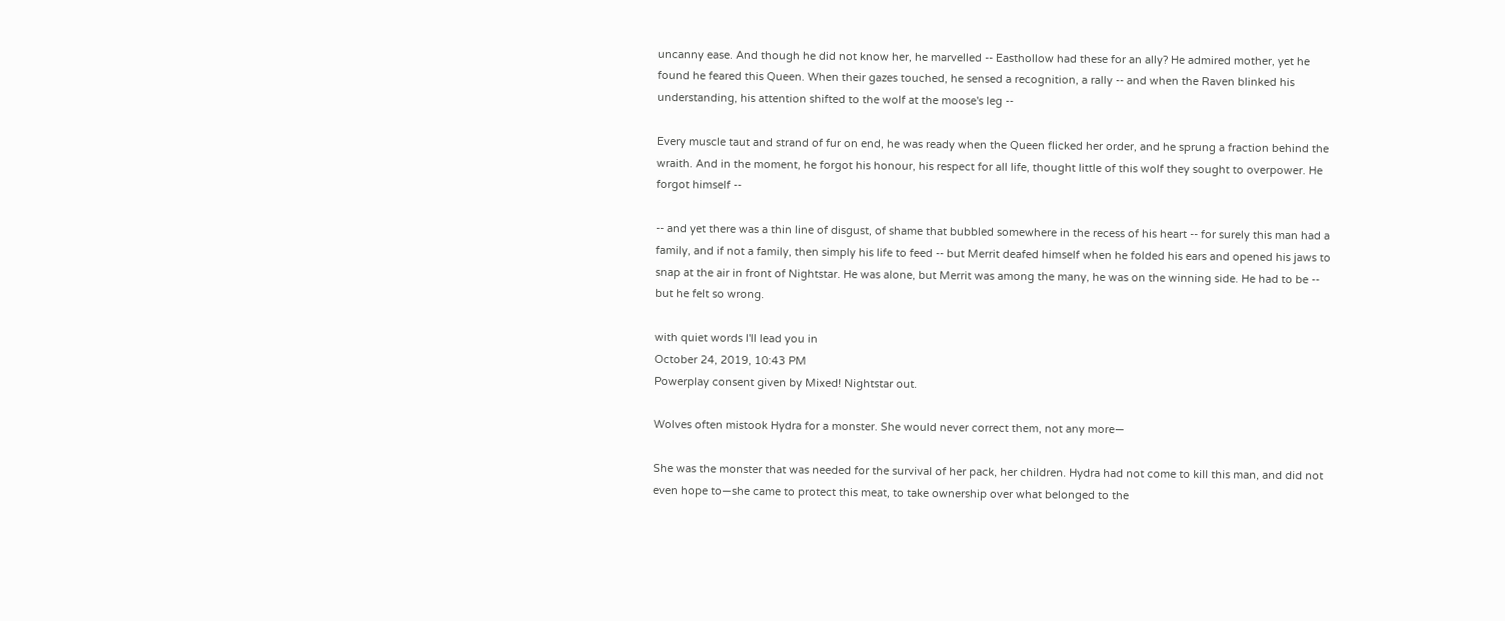uncanny ease. And though he did not know her, he marvelled -- Easthollow had these for an ally? He admired mother, yet he found he feared this Queen. When their gazes touched, he sensed a recognition, a rally -- and when the Raven blinked his understanding, his attention shifted to the wolf at the moose's leg --

Every muscle taut and strand of fur on end, he was ready when the Queen flicked her order, and he sprung a fraction behind the wraith. And in the moment, he forgot his honour, his respect for all life, thought little of this wolf they sought to overpower. He forgot himself --

-- and yet there was a thin line of disgust, of shame that bubbled somewhere in the recess of his heart -- for surely this man had a family, and if not a family, then simply his life to feed -- but Merrit deafed himself when he folded his ears and opened his jaws to snap at the air in front of Nightstar. He was alone, but Merrit was among the many, he was on the winning side. He had to be -- but he felt so wrong.

with quiet words I'll lead you in
October 24, 2019, 10:43 PM
Powerplay consent given by Mixed! Nightstar out.

Wolves often mistook Hydra for a monster. She would never correct them, not any more—

She was the monster that was needed for the survival of her pack, her children. Hydra had not come to kill this man, and did not even hope to—she came to protect this meat, to take ownership over what belonged to the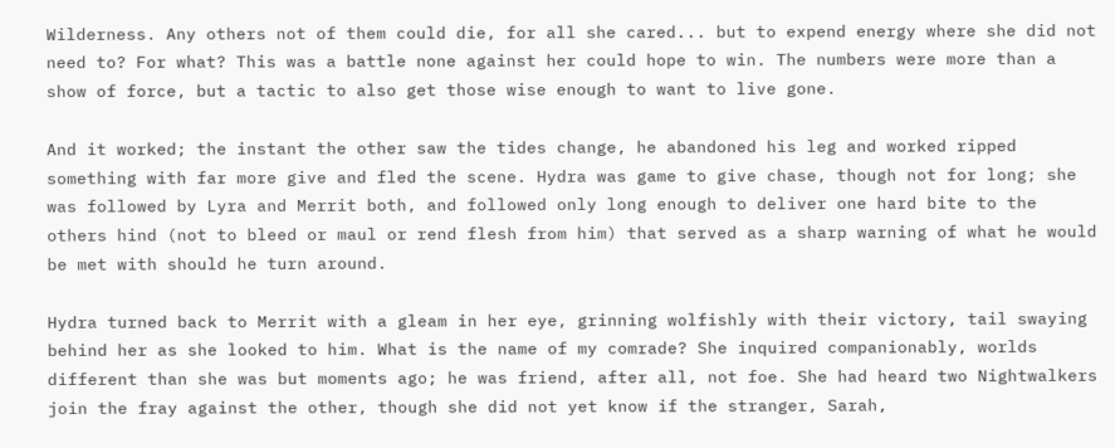Wilderness. Any others not of them could die, for all she cared... but to expend energy where she did not need to? For what? This was a battle none against her could hope to win. The numbers were more than a show of force, but a tactic to also get those wise enough to want to live gone.

And it worked; the instant the other saw the tides change, he abandoned his leg and worked ripped something with far more give and fled the scene. Hydra was game to give chase, though not for long; she was followed by Lyra and Merrit both, and followed only long enough to deliver one hard bite to the others hind (not to bleed or maul or rend flesh from him) that served as a sharp warning of what he would be met with should he turn around.

Hydra turned back to Merrit with a gleam in her eye, grinning wolfishly with their victory, tail swaying behind her as she looked to him. What is the name of my comrade? She inquired companionably, worlds different than she was but moments ago; he was friend, after all, not foe. She had heard two Nightwalkers join the fray against the other, though she did not yet know if the stranger, Sarah,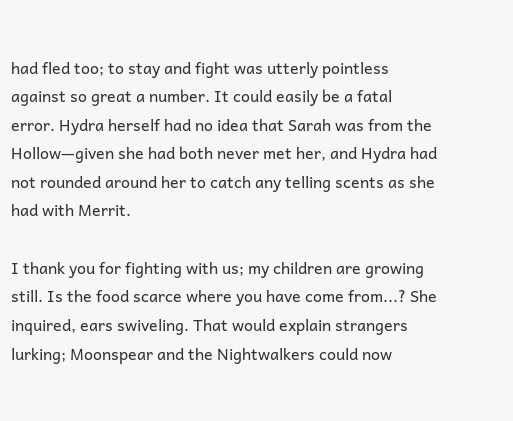had fled too; to stay and fight was utterly pointless against so great a number. It could easily be a fatal error. Hydra herself had no idea that Sarah was from the Hollow—given she had both never met her, and Hydra had not rounded around her to catch any telling scents as she had with Merrit.

I thank you for fighting with us; my children are growing still. Is the food scarce where you have come from...? She inquired, ears swiveling. That would explain strangers lurking; Moonspear and the Nightwalkers could now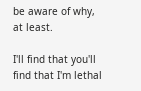be aware of why, at least.

I'll find that you'll find that I'm lethal